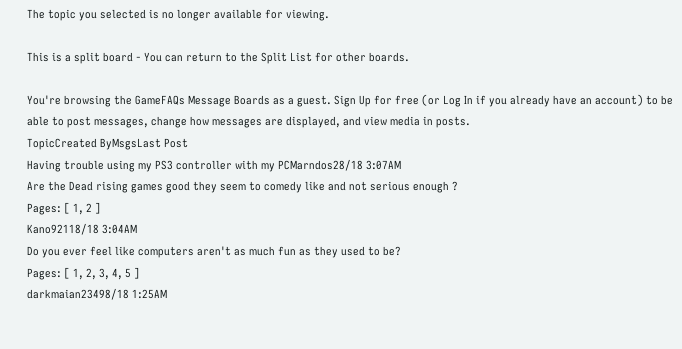The topic you selected is no longer available for viewing.

This is a split board - You can return to the Split List for other boards.

You're browsing the GameFAQs Message Boards as a guest. Sign Up for free (or Log In if you already have an account) to be able to post messages, change how messages are displayed, and view media in posts.
TopicCreated ByMsgsLast Post
Having trouble using my PS3 controller with my PCMarndos28/18 3:07AM
Are the Dead rising games good they seem to comedy like and not serious enough ?
Pages: [ 1, 2 ]
Kano92118/18 3:04AM
Do you ever feel like computers aren't as much fun as they used to be?
Pages: [ 1, 2, 3, 4, 5 ]
darkmaian23498/18 1:25AM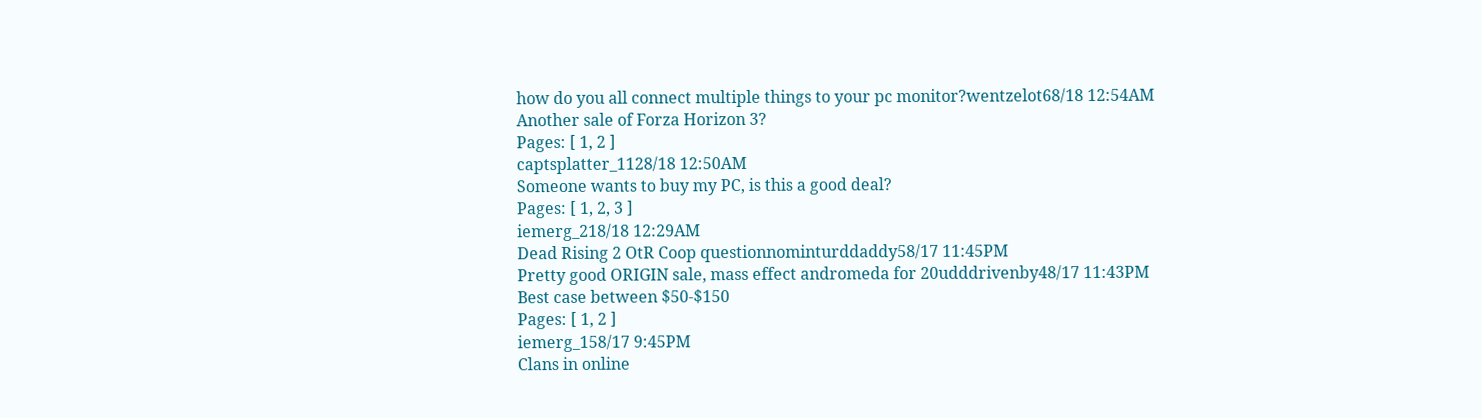how do you all connect multiple things to your pc monitor?wentzelot68/18 12:54AM
Another sale of Forza Horizon 3?
Pages: [ 1, 2 ]
captsplatter_1128/18 12:50AM
Someone wants to buy my PC, is this a good deal?
Pages: [ 1, 2, 3 ]
iemerg_218/18 12:29AM
Dead Rising 2 OtR Coop questionnominturddaddy58/17 11:45PM
Pretty good ORIGIN sale, mass effect andromeda for 20udddrivenby48/17 11:43PM
Best case between $50-$150
Pages: [ 1, 2 ]
iemerg_158/17 9:45PM
Clans in online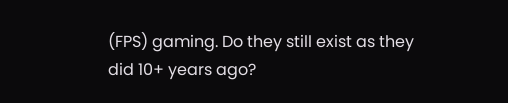(FPS) gaming. Do they still exist as they did 10+ years ago?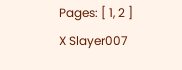Pages: [ 1, 2 ]
X Slayer007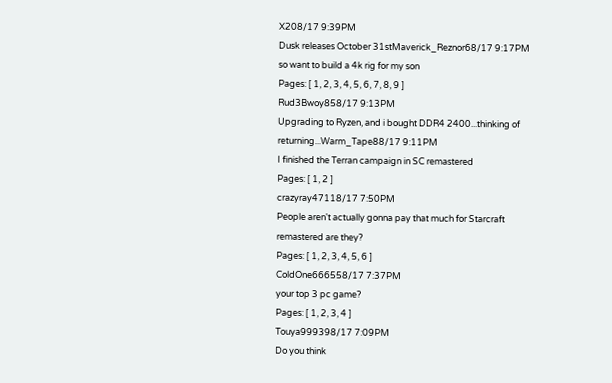X208/17 9:39PM
Dusk releases October 31stMaverick_Reznor68/17 9:17PM
so want to build a 4k rig for my son
Pages: [ 1, 2, 3, 4, 5, 6, 7, 8, 9 ]
Rud3Bwoy858/17 9:13PM
Upgrading to Ryzen, and i bought DDR4 2400...thinking of returning...Warm_Tape88/17 9:11PM
I finished the Terran campaign in SC remastered
Pages: [ 1, 2 ]
crazyray47118/17 7:50PM
People aren't actually gonna pay that much for Starcraft remastered are they?
Pages: [ 1, 2, 3, 4, 5, 6 ]
ColdOne666558/17 7:37PM
your top 3 pc game?
Pages: [ 1, 2, 3, 4 ]
Touya999398/17 7:09PM
Do you think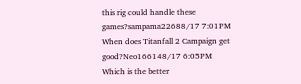this rig could handle these games?sampama22688/17 7:01PM
When does Titanfall 2 Campaign get good?Neo166148/17 6:05PM
Which is the better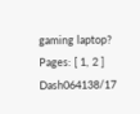gaming laptop?
Pages: [ 1, 2 ]
Dash064138/17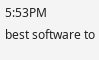5:53PM
best software to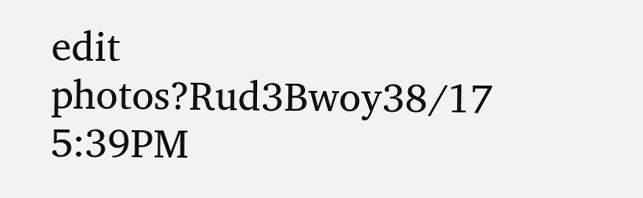edit photos?Rud3Bwoy38/17 5:39PM